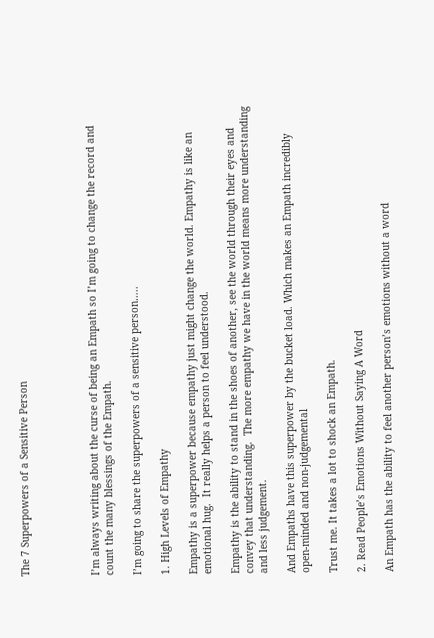The 7 Superpowers of a Sensitive Person




I’m always writing about the curse of being an Empath so I’m going to change the record and count the many blessings of the Empath.

I’m going to share the superpowers of a sensitive person…..

1. High Levels of Empathy

Empathy is a superpower because empathy just might change the world. Empathy is like an emotional hug.  It really helps a person to feel understood.

Empathy is the ability to stand in the shoes of another, see the world through their eyes and convey that understanding.  The more empathy we have in the world means more understanding and less judgement.

And Empaths have this superpower by the bucket load. Which makes an Empath incredibly open-minded and non-judgemental

Trust me. It takes a lot to shock an Empath.

2. Read People’s Emotions Without Saying A Word

An Empath has the ability to feel another person’s emotions without a word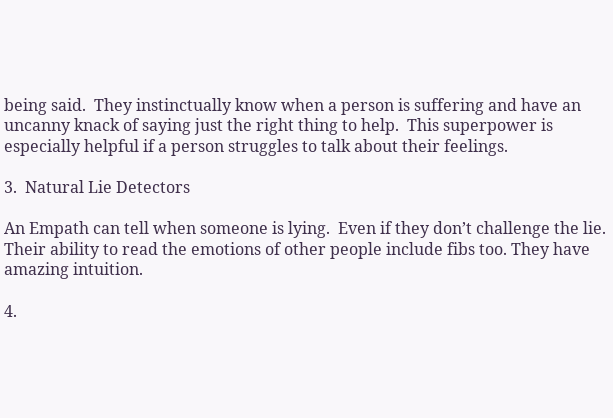being said.  They instinctually know when a person is suffering and have an uncanny knack of saying just the right thing to help.  This superpower is especially helpful if a person struggles to talk about their feelings.

3.  Natural Lie Detectors

An Empath can tell when someone is lying.  Even if they don’t challenge the lie.  Their ability to read the emotions of other people include fibs too. They have amazing intuition.

4.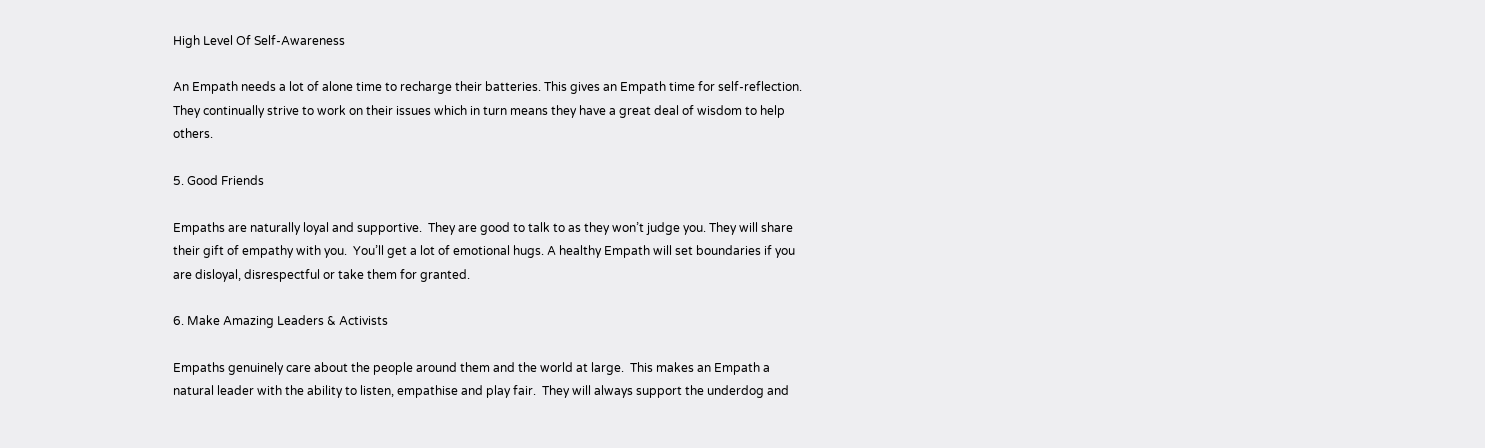High Level Of Self-Awareness

An Empath needs a lot of alone time to recharge their batteries. This gives an Empath time for self-reflection.  They continually strive to work on their issues which in turn means they have a great deal of wisdom to help others.

5. Good Friends

Empaths are naturally loyal and supportive.  They are good to talk to as they won’t judge you. They will share their gift of empathy with you.  You’ll get a lot of emotional hugs. A healthy Empath will set boundaries if you are disloyal, disrespectful or take them for granted.

6. Make Amazing Leaders & Activists

Empaths genuinely care about the people around them and the world at large.  This makes an Empath a natural leader with the ability to listen, empathise and play fair.  They will always support the underdog and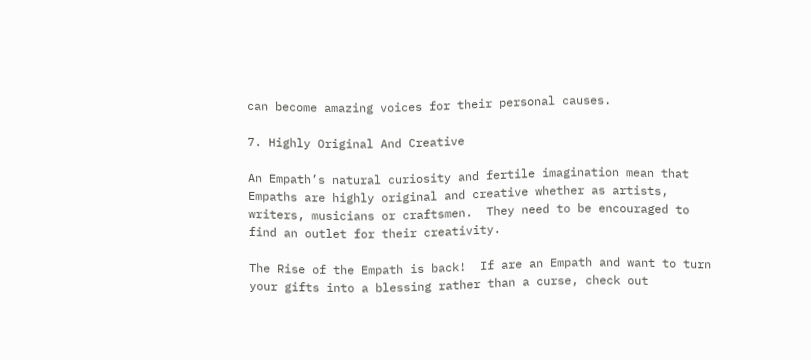can become amazing voices for their personal causes.

7. Highly Original And Creative

An Empath’s natural curiosity and fertile imagination mean that Empaths are highly original and creative whether as artists, writers, musicians or craftsmen.  They need to be encouraged to find an outlet for their creativity.

The Rise of the Empath is back!  If are an Empath and want to turn your gifts into a blessing rather than a curse, check out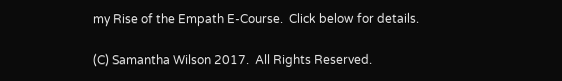my Rise of the Empath E-Course.  Click below for details.

(C) Samantha Wilson 2017.  All Rights Reserved.